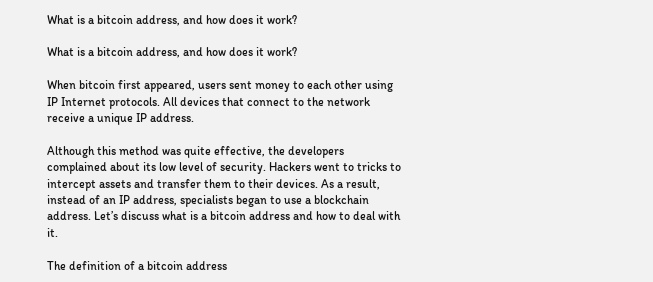What is a bitcoin address, and how does it work?

What is a bitcoin address, and how does it work?

When bitcoin first appeared, users sent money to each other using IP Internet protocols. All devices that connect to the network receive a unique IP address.

Although this method was quite effective, the developers complained about its low level of security. Hackers went to tricks to intercept assets and transfer them to their devices. As a result, instead of an IP address, specialists began to use a blockchain address. Let’s discuss what is a bitcoin address and how to deal with it.

The definition of a bitcoin address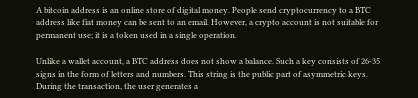A bitcoin address is an online store of digital money. People send cryptocurrency to a BTC address like fiat money can be sent to an email. However, a crypto account is not suitable for permanent use; it is a token used in a single operation.

Unlike a wallet account, a BTC address does not show a balance. Such a key consists of 26-35 signs in the form of letters and numbers. This string is the public part of asymmetric keys. During the transaction, the user generates a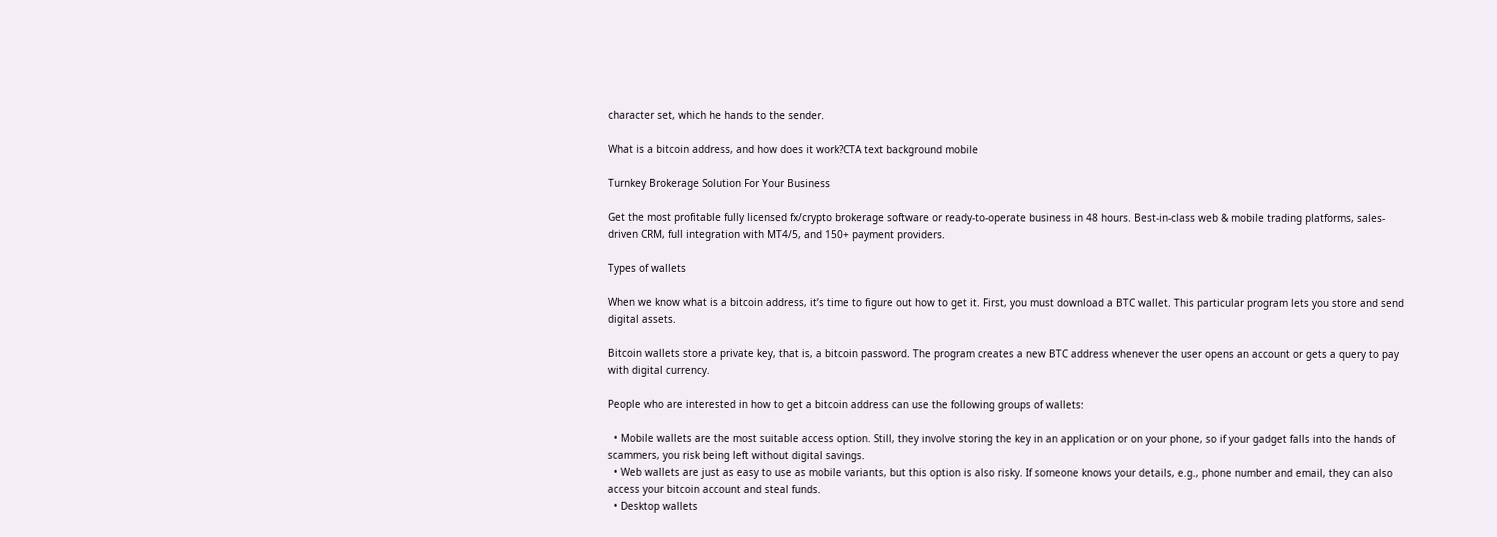character set, which he hands to the sender.

What is a bitcoin address, and how does it work?CTA text background mobile

Turnkey Brokerage Solution For Your Business

Get the most profitable fully licensed fx/crypto brokerage software or ready-to-operate business in 48 hours. Best-in-class web & mobile trading platforms, sales-driven CRM, full integration with MT4/5, and 150+ payment providers.

Types of wallets

When we know what is a bitcoin address, it’s time to figure out how to get it. First, you must download a BTC wallet. This particular program lets you store and send digital assets.

Bitcoin wallets store a private key, that is, a bitcoin password. The program creates a new BTC address whenever the user opens an account or gets a query to pay with digital currency.

People who are interested in how to get a bitcoin address can use the following groups of wallets:

  • Mobile wallets are the most suitable access option. Still, they involve storing the key in an application or on your phone, so if your gadget falls into the hands of scammers, you risk being left without digital savings.
  • Web wallets are just as easy to use as mobile variants, but this option is also risky. If someone knows your details, e.g., phone number and email, they can also access your bitcoin account and steal funds.
  • Desktop wallets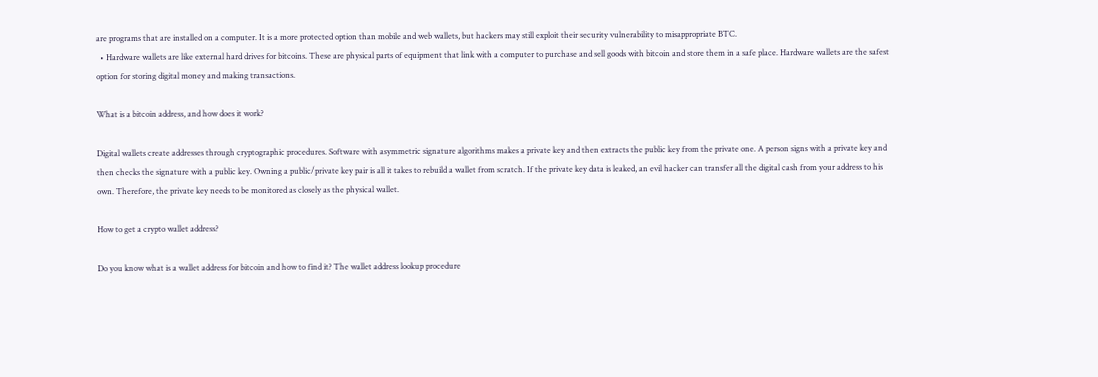are programs that are installed on a computer. It is a more protected option than mobile and web wallets, but hackers may still exploit their security vulnerability to misappropriate BTC.
  • Hardware wallets are like external hard drives for bitcoins. These are physical parts of equipment that link with a computer to purchase and sell goods with bitcoin and store them in a safe place. Hardware wallets are the safest option for storing digital money and making transactions.

What is a bitcoin address, and how does it work?

Digital wallets create addresses through cryptographic procedures. Software with asymmetric signature algorithms makes a private key and then extracts the public key from the private one. A person signs with a private key and then checks the signature with a public key. Owning a public/private key pair is all it takes to rebuild a wallet from scratch. If the private key data is leaked, an evil hacker can transfer all the digital cash from your address to his own. Therefore, the private key needs to be monitored as closely as the physical wallet.

How to get a crypto wallet address?

Do you know what is a wallet address for bitcoin and how to find it? The wallet address lookup procedure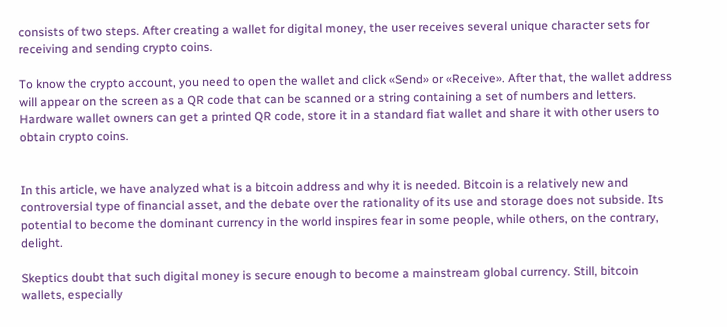consists of two steps. After creating a wallet for digital money, the user receives several unique character sets for receiving and sending crypto coins.

To know the crypto account, you need to open the wallet and click «Send» or «Receive». After that, the wallet address will appear on the screen as a QR code that can be scanned or a string containing a set of numbers and letters. Hardware wallet owners can get a printed QR code, store it in a standard fiat wallet and share it with other users to obtain crypto coins.


In this article, we have analyzed what is a bitcoin address and why it is needed. Bitcoin is a relatively new and controversial type of financial asset, and the debate over the rationality of its use and storage does not subside. Its potential to become the dominant currency in the world inspires fear in some people, while others, on the contrary, delight.

Skeptics doubt that such digital money is secure enough to become a mainstream global currency. Still, bitcoin wallets, especially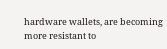hardware wallets, are becoming more resistant to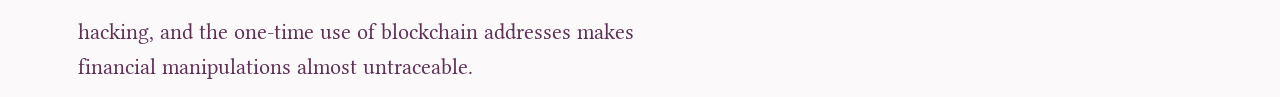hacking, and the one-time use of blockchain addresses makes financial manipulations almost untraceable.